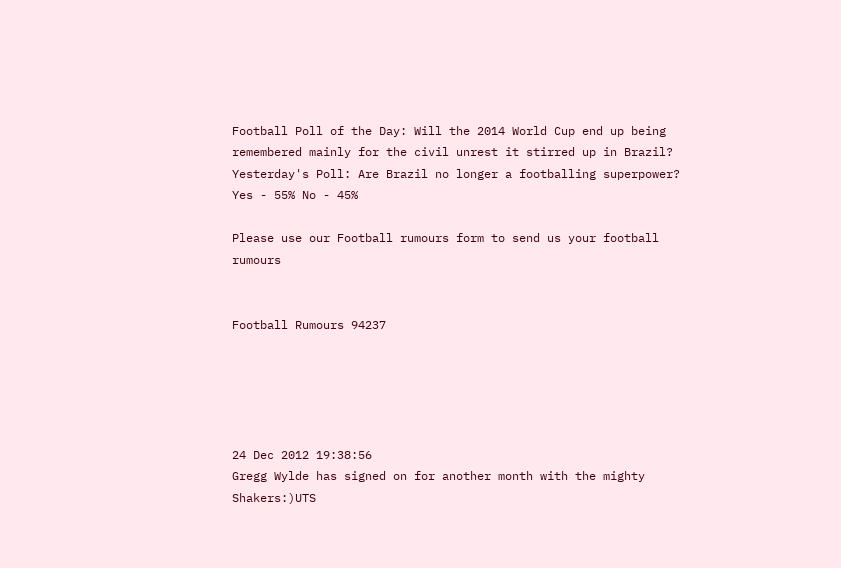Football Poll of the Day: Will the 2014 World Cup end up being remembered mainly for the civil unrest it stirred up in Brazil?
Yesterday's Poll: Are Brazil no longer a footballing superpower? Yes - 55% No - 45%

Please use our Football rumours form to send us your football rumours


Football Rumours 94237





24 Dec 2012 19:38:56
Gregg Wylde has signed on for another month with the mighty Shakers:)UTS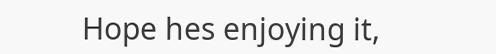Hope hes enjoying it,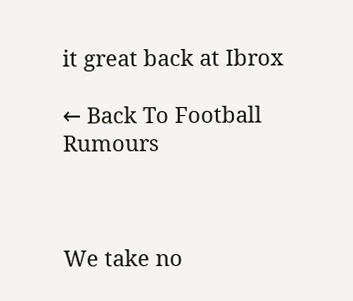it great back at Ibrox

← Back To Football Rumours



We take no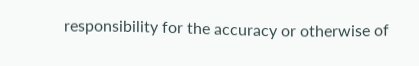responsibility for the accuracy or otherwise of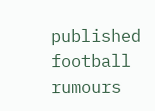published football rumours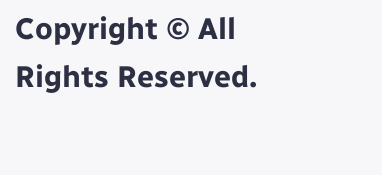Copyright © All Rights Reserved.